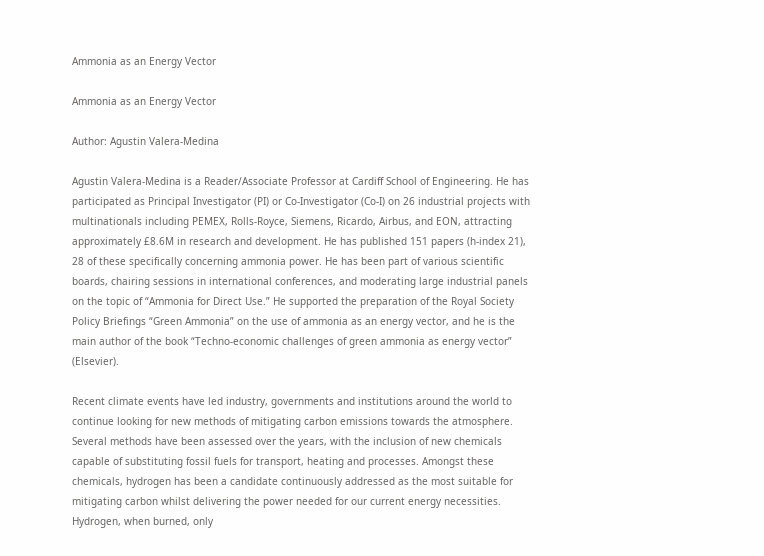Ammonia as an Energy Vector

Ammonia as an Energy Vector

Author: Agustin Valera-Medina

Agustin Valera-Medina is a Reader/Associate Professor at Cardiff School of Engineering. He has participated as Principal Investigator (PI) or Co-Investigator (Co-I) on 26 industrial projects with multinationals including PEMEX, Rolls-Royce, Siemens, Ricardo, Airbus, and EON, attracting approximately £8.6M in research and development. He has published 151 papers (h-index 21), 28 of these specifically concerning ammonia power. He has been part of various scientific boards, chairing sessions in international conferences, and moderating large industrial panels on the topic of “Ammonia for Direct Use.” He supported the preparation of the Royal Society Policy Briefings “Green Ammonia” on the use of ammonia as an energy vector, and he is the main author of the book “Techno-economic challenges of green ammonia as energy vector” (Elsevier).

Recent climate events have led industry, governments and institutions around the world to continue looking for new methods of mitigating carbon emissions towards the atmosphere. Several methods have been assessed over the years, with the inclusion of new chemicals capable of substituting fossil fuels for transport, heating and processes. Amongst these chemicals, hydrogen has been a candidate continuously addressed as the most suitable for mitigating carbon whilst delivering the power needed for our current energy necessities. Hydrogen, when burned, only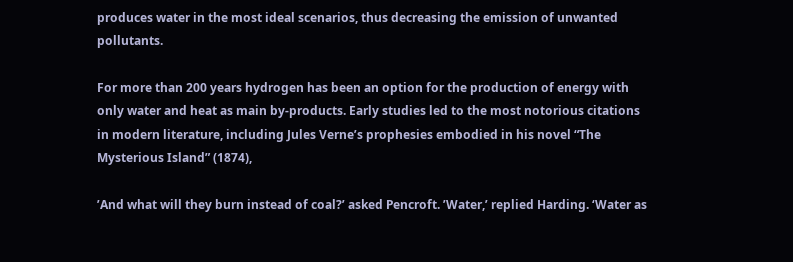produces water in the most ideal scenarios, thus decreasing the emission of unwanted pollutants.

For more than 200 years hydrogen has been an option for the production of energy with only water and heat as main by-products. Early studies led to the most notorious citations in modern literature, including Jules Verne’s prophesies embodied in his novel “The Mysterious Island” (1874),

’And what will they burn instead of coal?’ asked Pencroft. ’Water,’ replied Harding. ‘Water as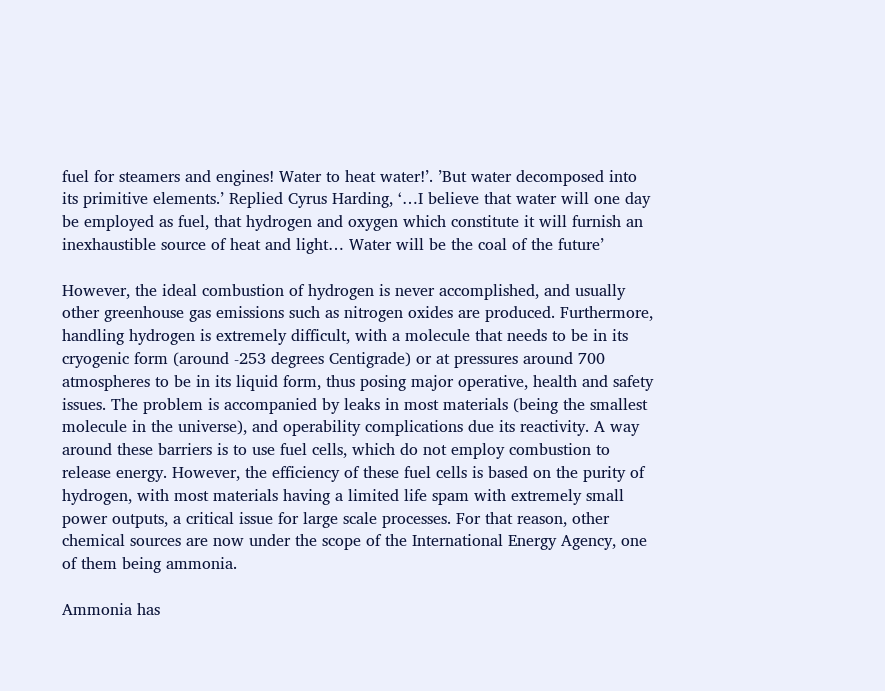fuel for steamers and engines! Water to heat water!’. ’But water decomposed into its primitive elements.’ Replied Cyrus Harding, ‘…I believe that water will one day be employed as fuel, that hydrogen and oxygen which constitute it will furnish an inexhaustible source of heat and light… Water will be the coal of the future’

However, the ideal combustion of hydrogen is never accomplished, and usually other greenhouse gas emissions such as nitrogen oxides are produced. Furthermore, handling hydrogen is extremely difficult, with a molecule that needs to be in its cryogenic form (around -253 degrees Centigrade) or at pressures around 700 atmospheres to be in its liquid form, thus posing major operative, health and safety issues. The problem is accompanied by leaks in most materials (being the smallest molecule in the universe), and operability complications due its reactivity. A way around these barriers is to use fuel cells, which do not employ combustion to release energy. However, the efficiency of these fuel cells is based on the purity of hydrogen, with most materials having a limited life spam with extremely small power outputs, a critical issue for large scale processes. For that reason, other chemical sources are now under the scope of the International Energy Agency, one of them being ammonia.

Ammonia has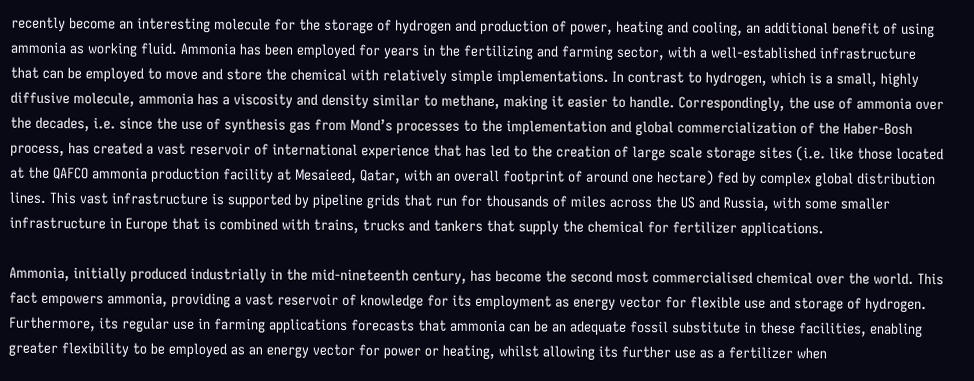recently become an interesting molecule for the storage of hydrogen and production of power, heating and cooling, an additional benefit of using ammonia as working fluid. Ammonia has been employed for years in the fertilizing and farming sector, with a well-established infrastructure that can be employed to move and store the chemical with relatively simple implementations. In contrast to hydrogen, which is a small, highly diffusive molecule, ammonia has a viscosity and density similar to methane, making it easier to handle. Correspondingly, the use of ammonia over the decades, i.e. since the use of synthesis gas from Mond’s processes to the implementation and global commercialization of the Haber-Bosh process, has created a vast reservoir of international experience that has led to the creation of large scale storage sites (i.e. like those located at the QAFCO ammonia production facility at Mesaieed, Qatar, with an overall footprint of around one hectare) fed by complex global distribution lines. This vast infrastructure is supported by pipeline grids that run for thousands of miles across the US and Russia, with some smaller infrastructure in Europe that is combined with trains, trucks and tankers that supply the chemical for fertilizer applications.

Ammonia, initially produced industrially in the mid-nineteenth century, has become the second most commercialised chemical over the world. This fact empowers ammonia, providing a vast reservoir of knowledge for its employment as energy vector for flexible use and storage of hydrogen. Furthermore, its regular use in farming applications forecasts that ammonia can be an adequate fossil substitute in these facilities, enabling greater flexibility to be employed as an energy vector for power or heating, whilst allowing its further use as a fertilizer when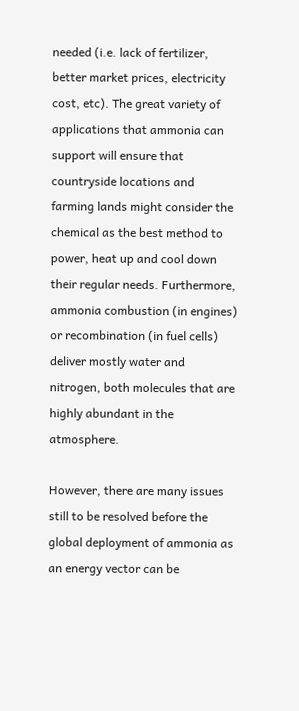needed (i.e. lack of fertilizer, better market prices, electricity cost, etc). The great variety of applications that ammonia can support will ensure that countryside locations and farming lands might consider the chemical as the best method to power, heat up and cool down their regular needs. Furthermore, ammonia combustion (in engines) or recombination (in fuel cells) deliver mostly water and nitrogen, both molecules that are highly abundant in the atmosphere.

However, there are many issues still to be resolved before the global deployment of ammonia as an energy vector can be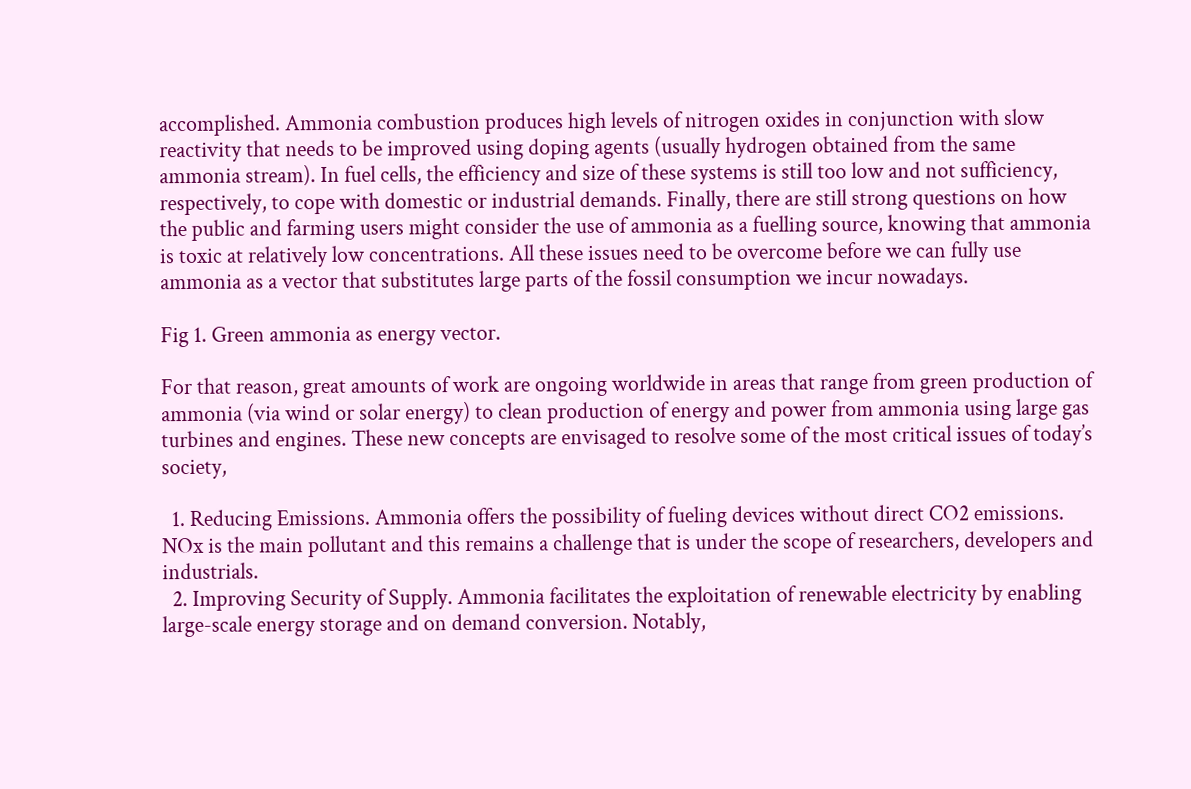accomplished. Ammonia combustion produces high levels of nitrogen oxides in conjunction with slow reactivity that needs to be improved using doping agents (usually hydrogen obtained from the same ammonia stream). In fuel cells, the efficiency and size of these systems is still too low and not sufficiency, respectively, to cope with domestic or industrial demands. Finally, there are still strong questions on how the public and farming users might consider the use of ammonia as a fuelling source, knowing that ammonia is toxic at relatively low concentrations. All these issues need to be overcome before we can fully use ammonia as a vector that substitutes large parts of the fossil consumption we incur nowadays.

Fig 1. Green ammonia as energy vector.

For that reason, great amounts of work are ongoing worldwide in areas that range from green production of ammonia (via wind or solar energy) to clean production of energy and power from ammonia using large gas turbines and engines. These new concepts are envisaged to resolve some of the most critical issues of today’s society,

  1. Reducing Emissions. Ammonia offers the possibility of fueling devices without direct CO2 emissions. NOx is the main pollutant and this remains a challenge that is under the scope of researchers, developers and industrials.
  2. Improving Security of Supply. Ammonia facilitates the exploitation of renewable electricity by enabling large-scale energy storage and on demand conversion. Notably,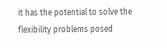it has the potential to solve the flexibility problems posed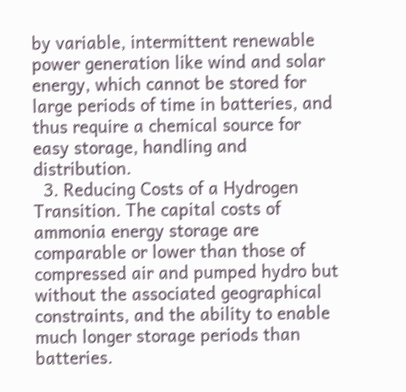by variable, intermittent renewable power generation like wind and solar energy, which cannot be stored for large periods of time in batteries, and thus require a chemical source for easy storage, handling and distribution.
  3. Reducing Costs of a Hydrogen Transition. The capital costs of ammonia energy storage are comparable or lower than those of compressed air and pumped hydro but without the associated geographical constraints, and the ability to enable much longer storage periods than batteries.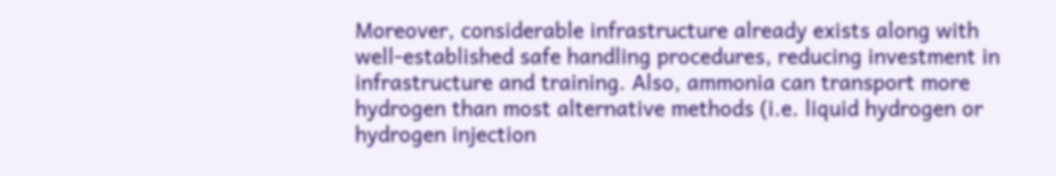Moreover, considerable infrastructure already exists along with well-established safe handling procedures, reducing investment in infrastructure and training. Also, ammonia can transport more hydrogen than most alternative methods (i.e. liquid hydrogen or hydrogen injection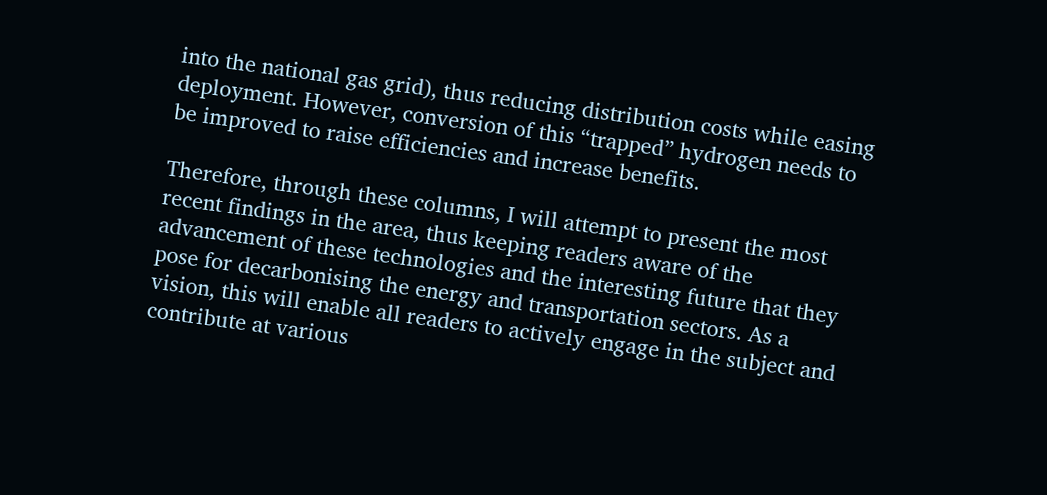into the national gas grid), thus reducing distribution costs while easing deployment. However, conversion of this “trapped” hydrogen needs to be improved to raise efficiencies and increase benefits.

Therefore, through these columns, I will attempt to present the most recent findings in the area, thus keeping readers aware of the advancement of these technologies and the interesting future that they pose for decarbonising the energy and transportation sectors. As a vision, this will enable all readers to actively engage in the subject and contribute at various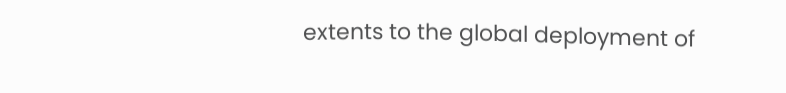extents to the global deployment of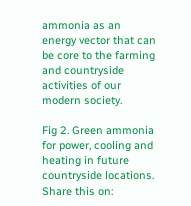ammonia as an energy vector that can be core to the farming and countryside activities of our modern society.

Fig 2. Green ammonia for power, cooling and heating in future countryside locations.
Share this on: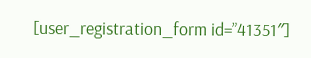[user_registration_form id=”41351″]